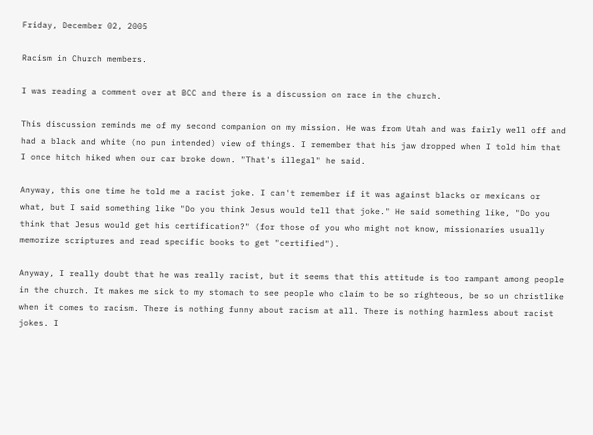Friday, December 02, 2005

Racism in Church members.

I was reading a comment over at BCC and there is a discussion on race in the church.

This discussion reminds me of my second companion on my mission. He was from Utah and was fairly well off and had a black and white (no pun intended) view of things. I remember that his jaw dropped when I told him that I once hitch hiked when our car broke down. "That's illegal" he said.

Anyway, this one time he told me a racist joke. I can't remember if it was against blacks or mexicans or what, but I said something like "Do you think Jesus would tell that joke." He said something like, "Do you think that Jesus would get his certification?" (for those of you who might not know, missionaries usually memorize scriptures and read specific books to get "certified").

Anyway, I really doubt that he was really racist, but it seems that this attitude is too rampant among people in the church. It makes me sick to my stomach to see people who claim to be so righteous, be so un christlike when it comes to racism. There is nothing funny about racism at all. There is nothing harmless about racist jokes. I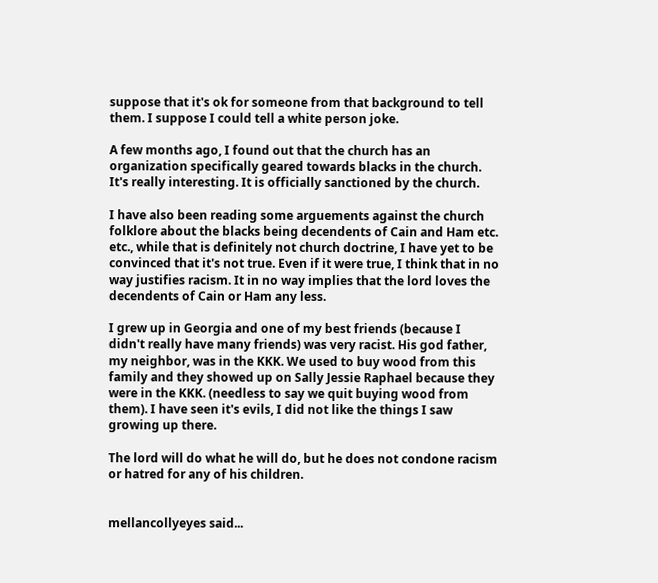suppose that it's ok for someone from that background to tell them. I suppose I could tell a white person joke.

A few months ago, I found out that the church has an organization specifically geared towards blacks in the church. It's really interesting. It is officially sanctioned by the church.

I have also been reading some arguements against the church folklore about the blacks being decendents of Cain and Ham etc. etc., while that is definitely not church doctrine, I have yet to be convinced that it's not true. Even if it were true, I think that in no way justifies racism. It in no way implies that the lord loves the decendents of Cain or Ham any less.

I grew up in Georgia and one of my best friends (because I didn't really have many friends) was very racist. His god father, my neighbor, was in the KKK. We used to buy wood from this family and they showed up on Sally Jessie Raphael because they were in the KKK. (needless to say we quit buying wood from them). I have seen it's evils, I did not like the things I saw growing up there.

The lord will do what he will do, but he does not condone racism or hatred for any of his children.


mellancollyeyes said...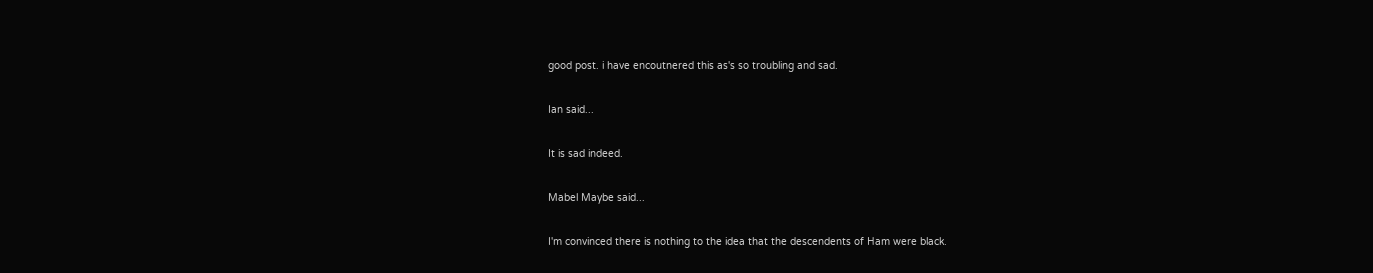good post. i have encoutnered this as's so troubling and sad.

Ian said...

It is sad indeed.

Mabel Maybe said...

I'm convinced there is nothing to the idea that the descendents of Ham were black.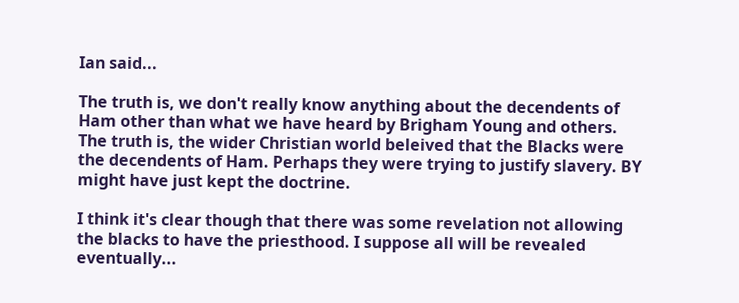Ian said...

The truth is, we don't really know anything about the decendents of Ham other than what we have heard by Brigham Young and others. The truth is, the wider Christian world beleived that the Blacks were the decendents of Ham. Perhaps they were trying to justify slavery. BY might have just kept the doctrine.

I think it's clear though that there was some revelation not allowing the blacks to have the priesthood. I suppose all will be revealed eventually...